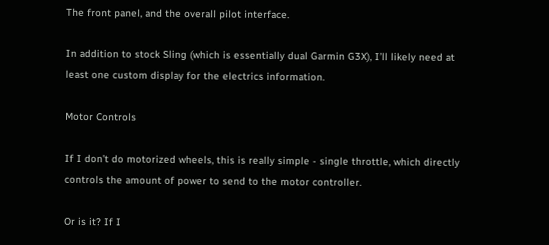The front panel, and the overall pilot interface.

In addition to stock Sling (which is essentially dual Garmin G3X), I’ll likely need at least one custom display for the electrics information.

Motor Controls

If I don’t do motorized wheels, this is really simple - single throttle, which directly controls the amount of power to send to the motor controller.

Or is it? If I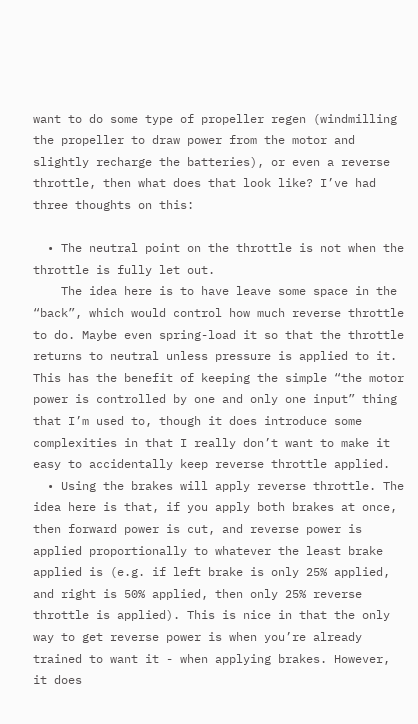want to do some type of propeller regen (windmilling the propeller to draw power from the motor and slightly recharge the batteries), or even a reverse throttle, then what does that look like? I’ve had three thoughts on this:

  • The neutral point on the throttle is not when the throttle is fully let out.
    The idea here is to have leave some space in the “back”, which would control how much reverse throttle to do. Maybe even spring-load it so that the throttle returns to neutral unless pressure is applied to it. This has the benefit of keeping the simple “the motor power is controlled by one and only one input” thing that I’m used to, though it does introduce some complexities in that I really don’t want to make it easy to accidentally keep reverse throttle applied.
  • Using the brakes will apply reverse throttle. The idea here is that, if you apply both brakes at once, then forward power is cut, and reverse power is applied proportionally to whatever the least brake applied is (e.g. if left brake is only 25% applied, and right is 50% applied, then only 25% reverse throttle is applied). This is nice in that the only way to get reverse power is when you’re already trained to want it - when applying brakes. However, it does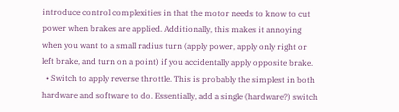introduce control complexities in that the motor needs to know to cut power when brakes are applied. Additionally, this makes it annoying when you want to a small radius turn (apply power, apply only right or left brake, and turn on a point) if you accidentally apply opposite brake.
  • Switch to apply reverse throttle. This is probably the simplest in both hardware and software to do. Essentially, add a single (hardware?) switch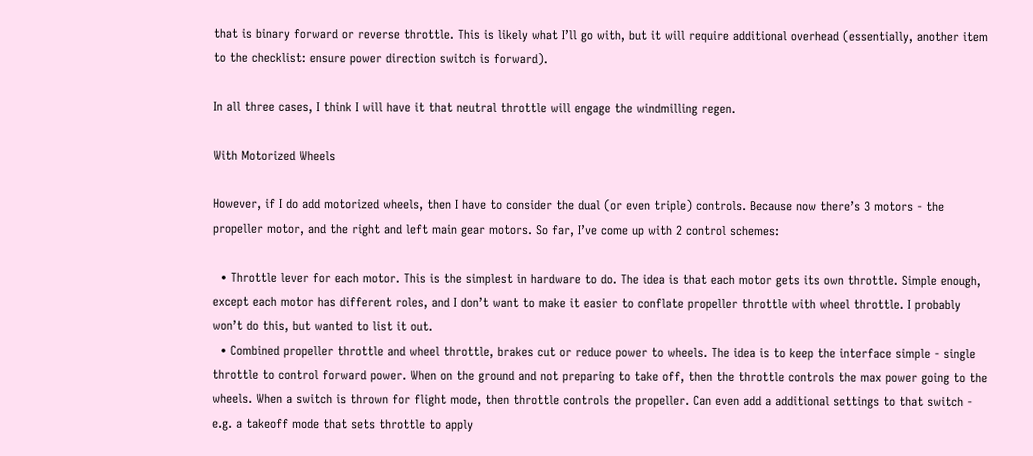that is binary forward or reverse throttle. This is likely what I’ll go with, but it will require additional overhead (essentially, another item to the checklist: ensure power direction switch is forward).

In all three cases, I think I will have it that neutral throttle will engage the windmilling regen.

With Motorized Wheels

However, if I do add motorized wheels, then I have to consider the dual (or even triple) controls. Because now there’s 3 motors - the propeller motor, and the right and left main gear motors. So far, I’ve come up with 2 control schemes:

  • Throttle lever for each motor. This is the simplest in hardware to do. The idea is that each motor gets its own throttle. Simple enough, except each motor has different roles, and I don’t want to make it easier to conflate propeller throttle with wheel throttle. I probably won’t do this, but wanted to list it out.
  • Combined propeller throttle and wheel throttle, brakes cut or reduce power to wheels. The idea is to keep the interface simple - single throttle to control forward power. When on the ground and not preparing to take off, then the throttle controls the max power going to the wheels. When a switch is thrown for flight mode, then throttle controls the propeller. Can even add a additional settings to that switch - e.g. a takeoff mode that sets throttle to apply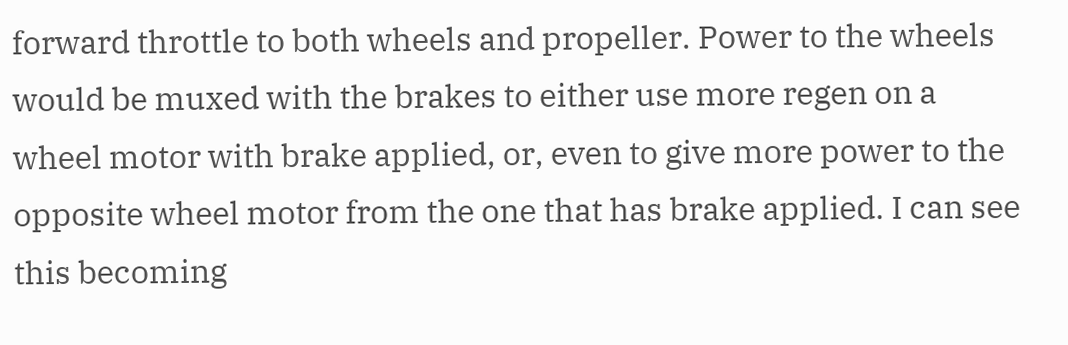forward throttle to both wheels and propeller. Power to the wheels would be muxed with the brakes to either use more regen on a wheel motor with brake applied, or, even to give more power to the opposite wheel motor from the one that has brake applied. I can see this becoming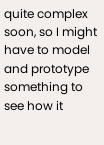quite complex soon, so I might have to model and prototype something to see how it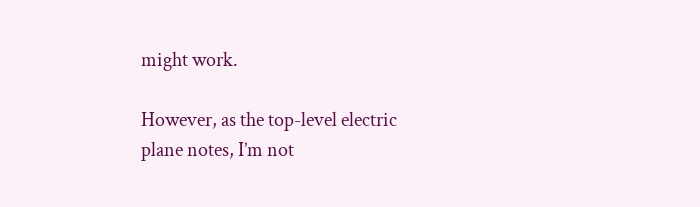might work.

However, as the top-level electric plane notes, I’m not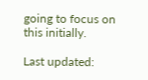going to focus on this initially.

Last updated: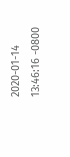2020-01-14 13:46:16 -0800